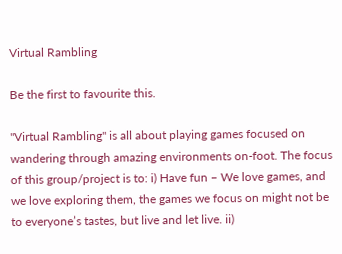Virtual Rambling

Be the first to favourite this.

"Virtual Rambling" is all about playing games focused on wandering through amazing environments on-foot. The focus of this group/project is to: i) Have fun – We love games, and we love exploring them, the games we focus on might not be to everyone’s tastes, but live and let live. ii)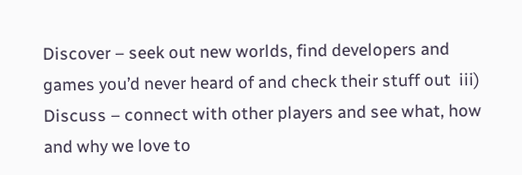Discover – seek out new worlds, find developers and games you’d never heard of and check their stuff out  iii) Discuss – connect with other players and see what, how and why we love to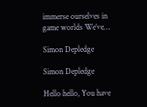immerse ourselves in game worlds We’ve…

Simon Depledge

Simon Depledge

Hello hello, You have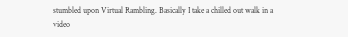stumbled upon Virtual Rambling. Basically I take a chilled out walk in a video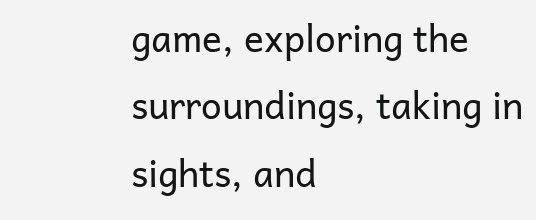game, exploring the surroundings, taking in sights, and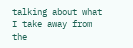talking about what I take away from the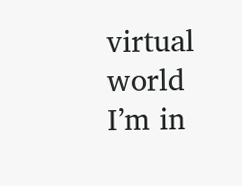virtual world I’m in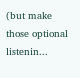(but make those optional listenin...